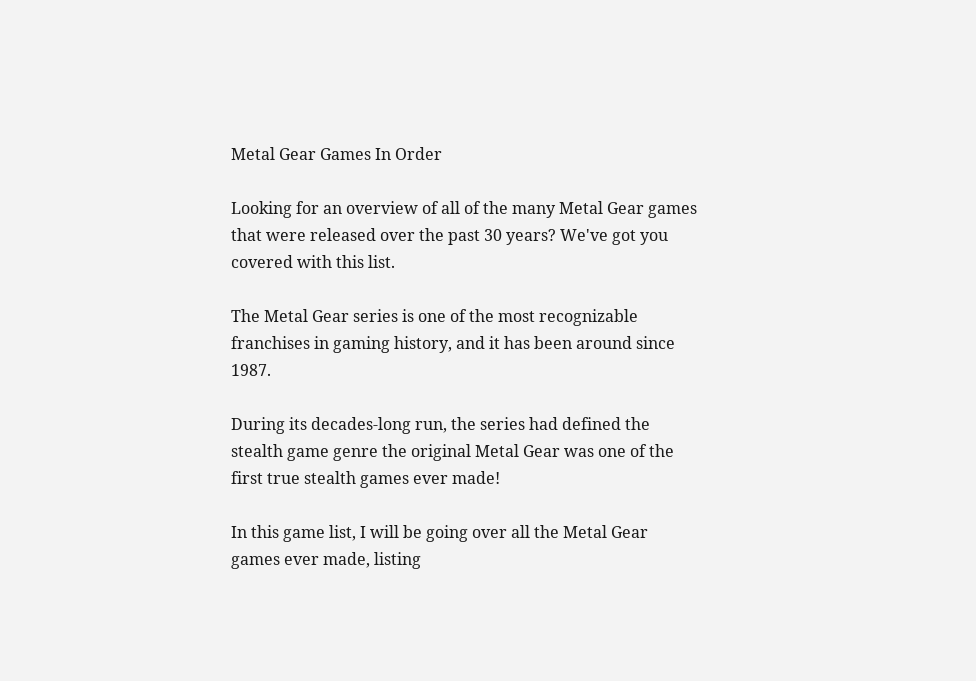Metal Gear Games In Order

Looking for an overview of all of the many Metal Gear games that were released over the past 30 years? We've got you covered with this list.

The Metal Gear series is one of the most recognizable franchises in gaming history, and it has been around since 1987.

During its decades-long run, the series had defined the stealth game genre the original Metal Gear was one of the first true stealth games ever made!

In this game list, I will be going over all the Metal Gear games ever made, listing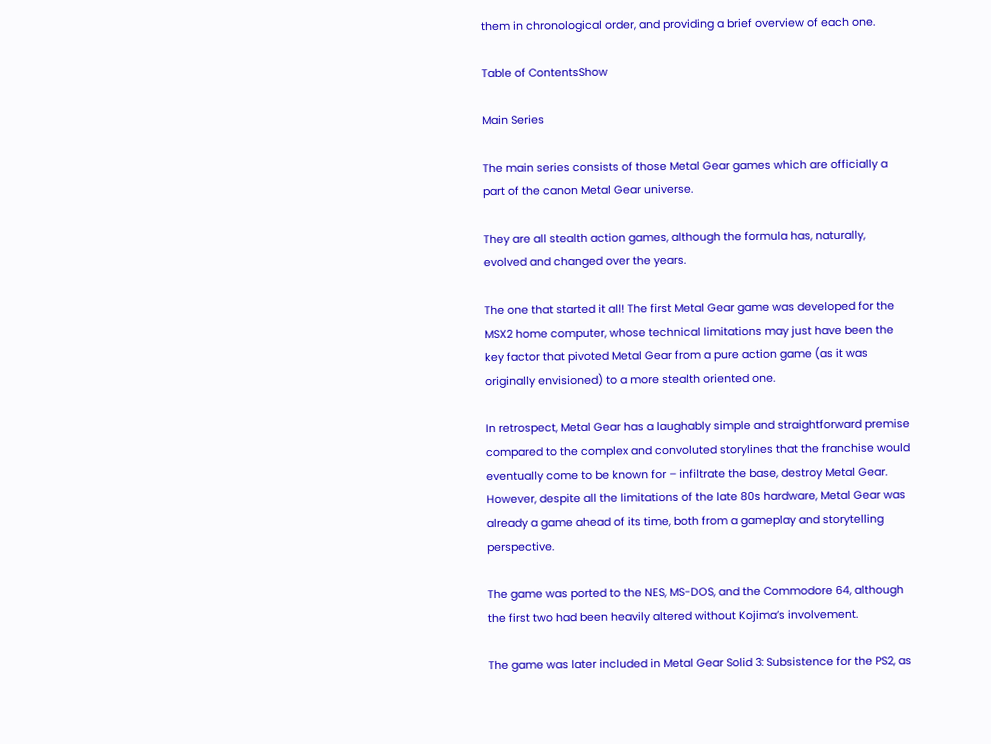them in chronological order, and providing a brief overview of each one.

Table of ContentsShow

Main Series

The main series consists of those Metal Gear games which are officially a part of the canon Metal Gear universe.

They are all stealth action games, although the formula has, naturally, evolved and changed over the years.

The one that started it all! The first Metal Gear game was developed for the MSX2 home computer, whose technical limitations may just have been the key factor that pivoted Metal Gear from a pure action game (as it was originally envisioned) to a more stealth oriented one.

In retrospect, Metal Gear has a laughably simple and straightforward premise compared to the complex and convoluted storylines that the franchise would eventually come to be known for – infiltrate the base, destroy Metal Gear. However, despite all the limitations of the late 80s hardware, Metal Gear was already a game ahead of its time, both from a gameplay and storytelling perspective.

The game was ported to the NES, MS-DOS, and the Commodore 64, although the first two had been heavily altered without Kojima’s involvement.

The game was later included in Metal Gear Solid 3: Subsistence for the PS2, as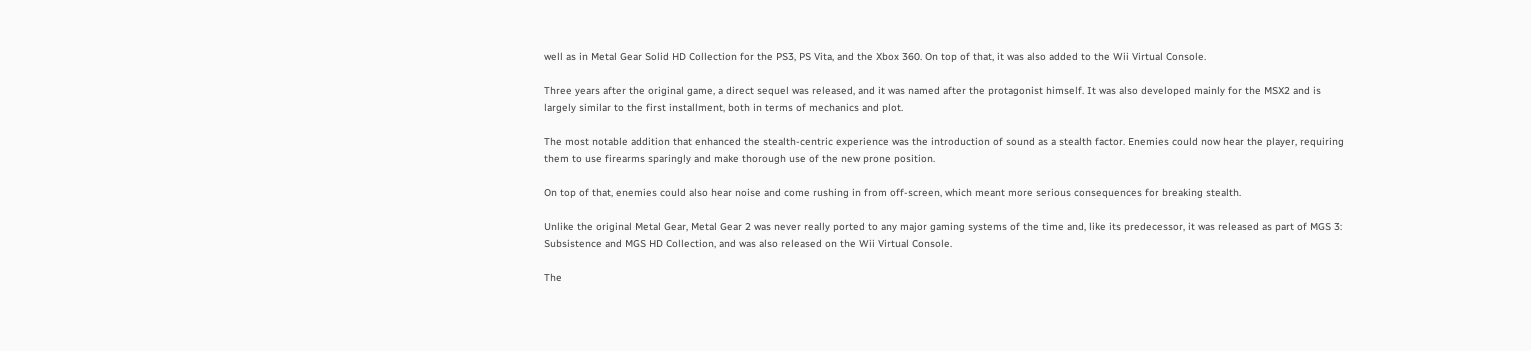well as in Metal Gear Solid HD Collection for the PS3, PS Vita, and the Xbox 360. On top of that, it was also added to the Wii Virtual Console.

Three years after the original game, a direct sequel was released, and it was named after the protagonist himself. It was also developed mainly for the MSX2 and is largely similar to the first installment, both in terms of mechanics and plot.

The most notable addition that enhanced the stealth-centric experience was the introduction of sound as a stealth factor. Enemies could now hear the player, requiring them to use firearms sparingly and make thorough use of the new prone position.

On top of that, enemies could also hear noise and come rushing in from off-screen, which meant more serious consequences for breaking stealth.

Unlike the original Metal Gear, Metal Gear 2 was never really ported to any major gaming systems of the time and, like its predecessor, it was released as part of MGS 3: Subsistence and MGS HD Collection, and was also released on the Wii Virtual Console.

The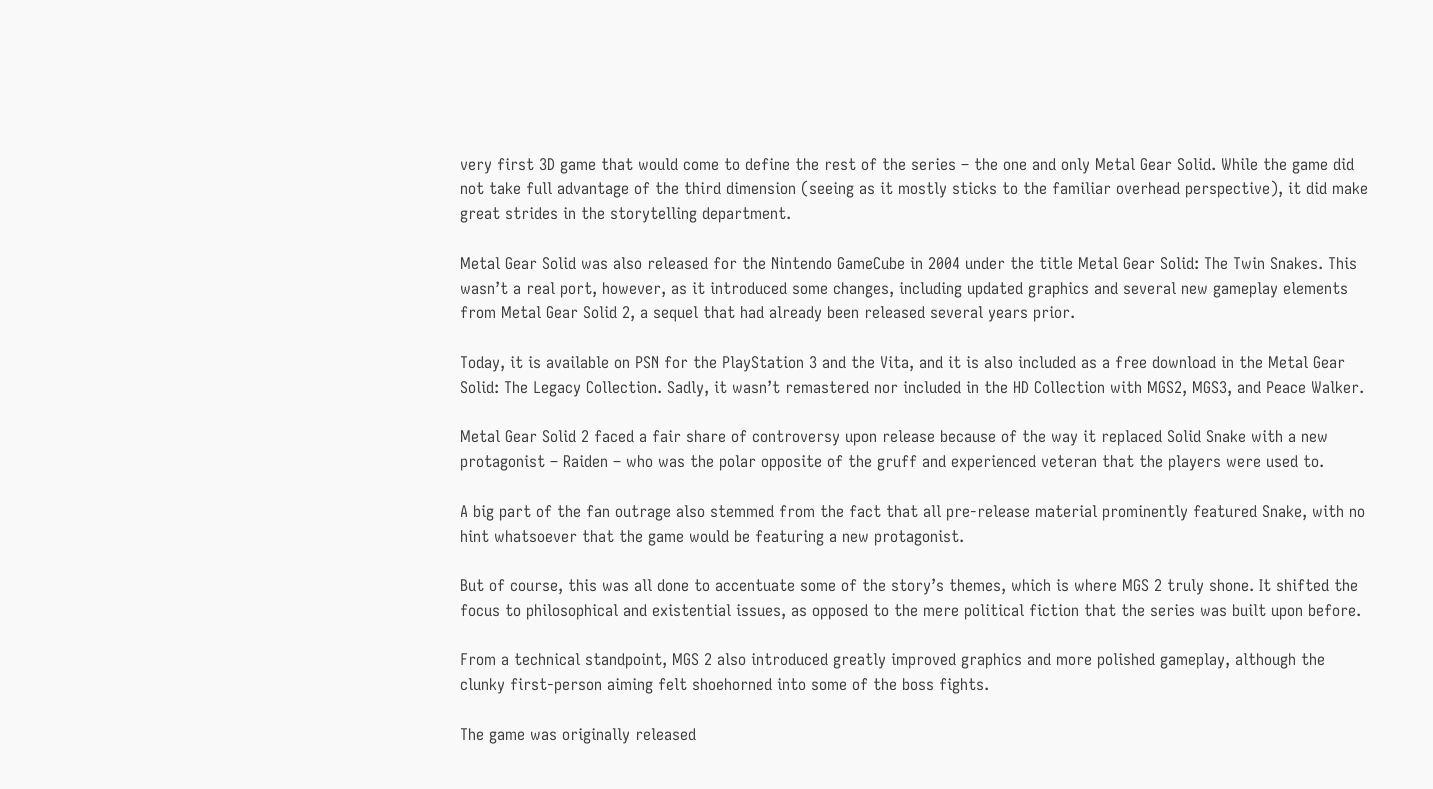very first 3D game that would come to define the rest of the series – the one and only Metal Gear Solid. While the game did not take full advantage of the third dimension (seeing as it mostly sticks to the familiar overhead perspective), it did make great strides in the storytelling department.

Metal Gear Solid was also released for the Nintendo GameCube in 2004 under the title Metal Gear Solid: The Twin Snakes. This wasn’t a real port, however, as it introduced some changes, including updated graphics and several new gameplay elements from Metal Gear Solid 2, a sequel that had already been released several years prior.

Today, it is available on PSN for the PlayStation 3 and the Vita, and it is also included as a free download in the Metal Gear Solid: The Legacy Collection. Sadly, it wasn’t remastered nor included in the HD Collection with MGS2, MGS3, and Peace Walker.

Metal Gear Solid 2 faced a fair share of controversy upon release because of the way it replaced Solid Snake with a new protagonist – Raiden – who was the polar opposite of the gruff and experienced veteran that the players were used to.

A big part of the fan outrage also stemmed from the fact that all pre-release material prominently featured Snake, with no hint whatsoever that the game would be featuring a new protagonist.

But of course, this was all done to accentuate some of the story’s themes, which is where MGS 2 truly shone. It shifted the focus to philosophical and existential issues, as opposed to the mere political fiction that the series was built upon before.

From a technical standpoint, MGS 2 also introduced greatly improved graphics and more polished gameplay, although the clunky first-person aiming felt shoehorned into some of the boss fights.

The game was originally released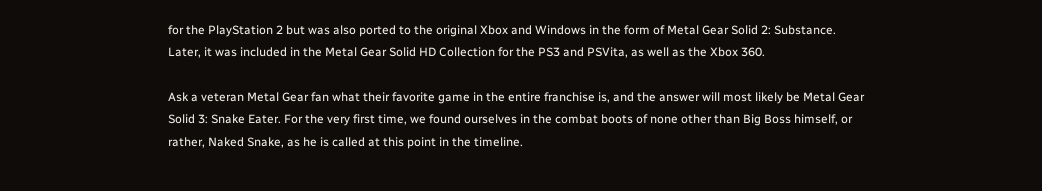for the PlayStation 2 but was also ported to the original Xbox and Windows in the form of Metal Gear Solid 2: Substance. Later, it was included in the Metal Gear Solid HD Collection for the PS3 and PSVita, as well as the Xbox 360.

Ask a veteran Metal Gear fan what their favorite game in the entire franchise is, and the answer will most likely be Metal Gear Solid 3: Snake Eater. For the very first time, we found ourselves in the combat boots of none other than Big Boss himself, or rather, Naked Snake, as he is called at this point in the timeline.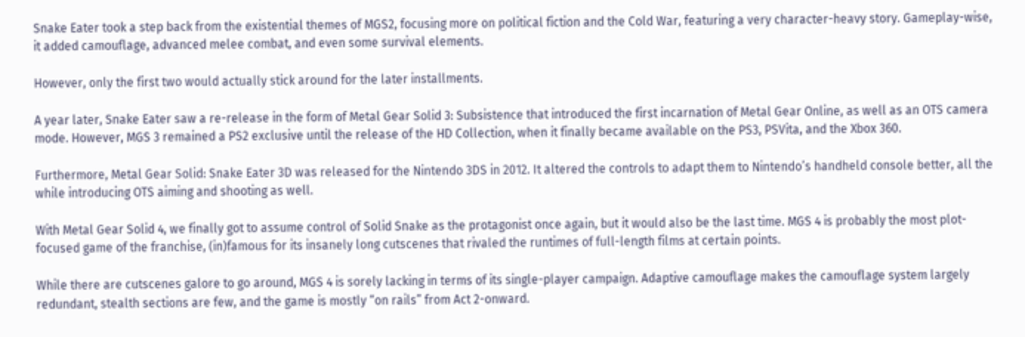Snake Eater took a step back from the existential themes of MGS2, focusing more on political fiction and the Cold War, featuring a very character-heavy story. Gameplay-wise, it added camouflage, advanced melee combat, and even some survival elements.

However, only the first two would actually stick around for the later installments.

A year later, Snake Eater saw a re-release in the form of Metal Gear Solid 3: Subsistence that introduced the first incarnation of Metal Gear Online, as well as an OTS camera mode. However, MGS 3 remained a PS2 exclusive until the release of the HD Collection, when it finally became available on the PS3, PSVita, and the Xbox 360.

Furthermore, Metal Gear Solid: Snake Eater 3D was released for the Nintendo 3DS in 2012. It altered the controls to adapt them to Nintendo’s handheld console better, all the while introducing OTS aiming and shooting as well.

With Metal Gear Solid 4, we finally got to assume control of Solid Snake as the protagonist once again, but it would also be the last time. MGS 4 is probably the most plot-focused game of the franchise, (in)famous for its insanely long cutscenes that rivaled the runtimes of full-length films at certain points.

While there are cutscenes galore to go around, MGS 4 is sorely lacking in terms of its single-player campaign. Adaptive camouflage makes the camouflage system largely redundant, stealth sections are few, and the game is mostly “on rails” from Act 2-onward.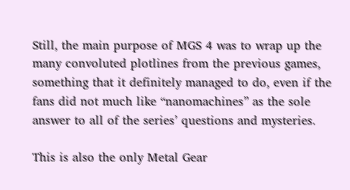Still, the main purpose of MGS 4 was to wrap up the many convoluted plotlines from the previous games, something that it definitely managed to do, even if the fans did not much like “nanomachines” as the sole answer to all of the series’ questions and mysteries.

This is also the only Metal Gear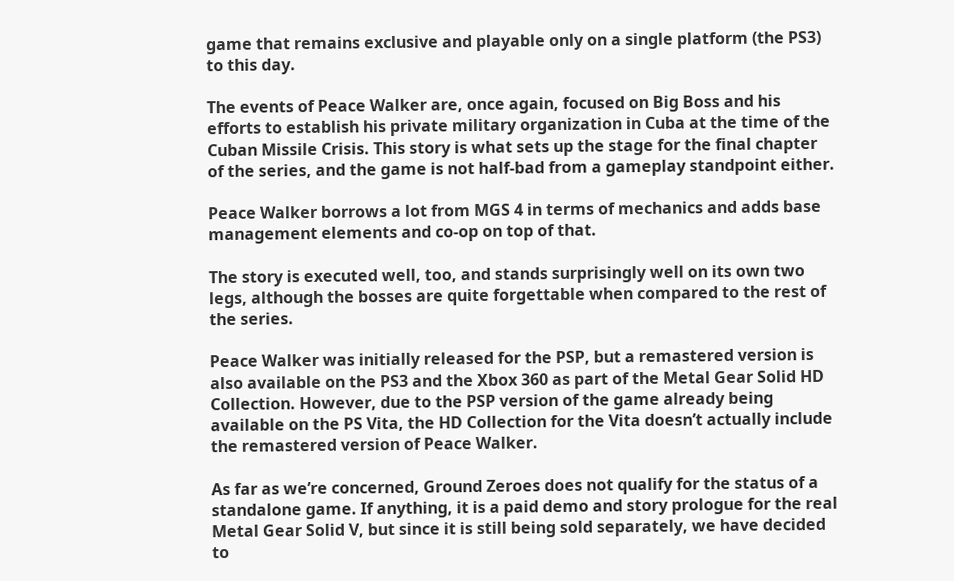game that remains exclusive and playable only on a single platform (the PS3) to this day.

The events of Peace Walker are, once again, focused on Big Boss and his efforts to establish his private military organization in Cuba at the time of the Cuban Missile Crisis. This story is what sets up the stage for the final chapter of the series, and the game is not half-bad from a gameplay standpoint either.

Peace Walker borrows a lot from MGS 4 in terms of mechanics and adds base management elements and co-op on top of that.

The story is executed well, too, and stands surprisingly well on its own two legs, although the bosses are quite forgettable when compared to the rest of the series.

Peace Walker was initially released for the PSP, but a remastered version is also available on the PS3 and the Xbox 360 as part of the Metal Gear Solid HD Collection. However, due to the PSP version of the game already being available on the PS Vita, the HD Collection for the Vita doesn’t actually include the remastered version of Peace Walker.

As far as we’re concerned, Ground Zeroes does not qualify for the status of a standalone game. If anything, it is a paid demo and story prologue for the real Metal Gear Solid V, but since it is still being sold separately, we have decided to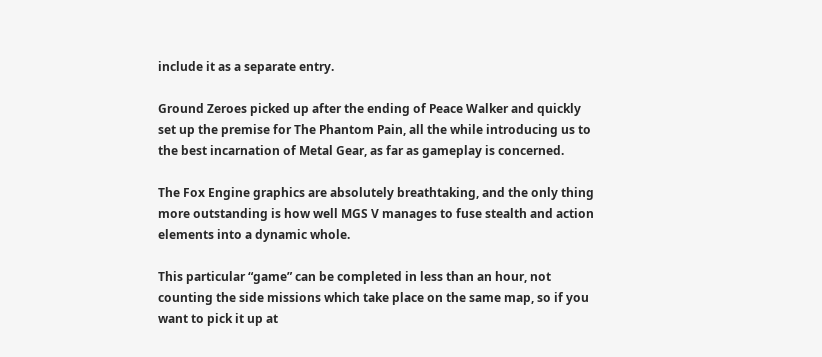include it as a separate entry.

Ground Zeroes picked up after the ending of Peace Walker and quickly set up the premise for The Phantom Pain, all the while introducing us to the best incarnation of Metal Gear, as far as gameplay is concerned.

The Fox Engine graphics are absolutely breathtaking, and the only thing more outstanding is how well MGS V manages to fuse stealth and action elements into a dynamic whole.

This particular “game” can be completed in less than an hour, not counting the side missions which take place on the same map, so if you want to pick it up at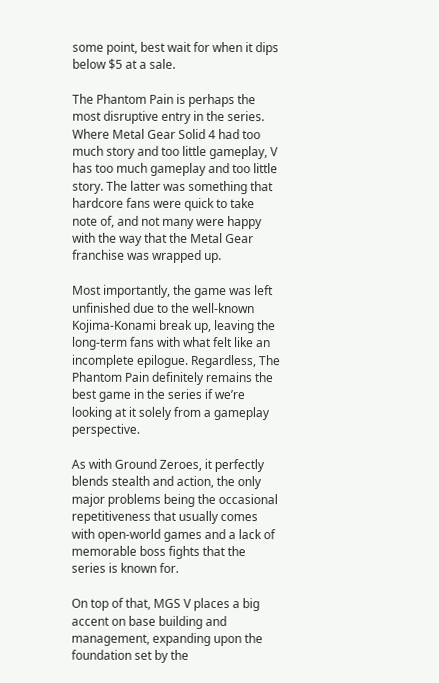some point, best wait for when it dips below $5 at a sale.

The Phantom Pain is perhaps the most disruptive entry in the series. Where Metal Gear Solid 4 had too much story and too little gameplay, V has too much gameplay and too little story. The latter was something that hardcore fans were quick to take note of, and not many were happy with the way that the Metal Gear franchise was wrapped up.

Most importantly, the game was left unfinished due to the well-known Kojima-Konami break up, leaving the long-term fans with what felt like an incomplete epilogue. Regardless, The Phantom Pain definitely remains the best game in the series if we’re looking at it solely from a gameplay perspective.

As with Ground Zeroes, it perfectly blends stealth and action, the only major problems being the occasional repetitiveness that usually comes with open-world games and a lack of memorable boss fights that the series is known for.

On top of that, MGS V places a big accent on base building and management, expanding upon the foundation set by the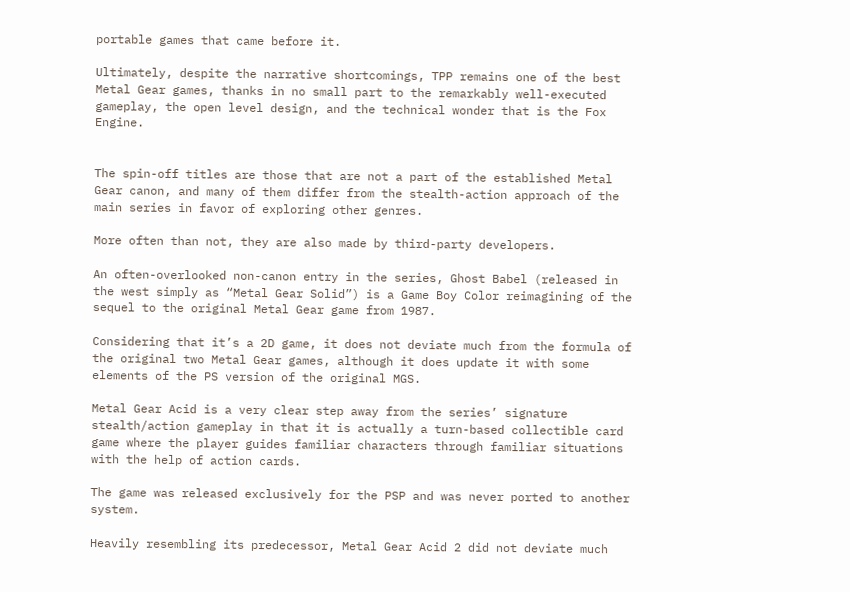portable games that came before it.

Ultimately, despite the narrative shortcomings, TPP remains one of the best Metal Gear games, thanks in no small part to the remarkably well-executed gameplay, the open level design, and the technical wonder that is the Fox Engine.


The spin-off titles are those that are not a part of the established Metal Gear canon, and many of them differ from the stealth-action approach of the main series in favor of exploring other genres.

More often than not, they are also made by third-party developers.

An often-overlooked non-canon entry in the series, Ghost Babel (released in the west simply as “Metal Gear Solid”) is a Game Boy Color reimagining of the sequel to the original Metal Gear game from 1987.

Considering that it’s a 2D game, it does not deviate much from the formula of the original two Metal Gear games, although it does update it with some elements of the PS version of the original MGS.

Metal Gear Acid is a very clear step away from the series’ signature stealth/action gameplay in that it is actually a turn-based collectible card game where the player guides familiar characters through familiar situations with the help of action cards.

The game was released exclusively for the PSP and was never ported to another system.

Heavily resembling its predecessor, Metal Gear Acid 2 did not deviate much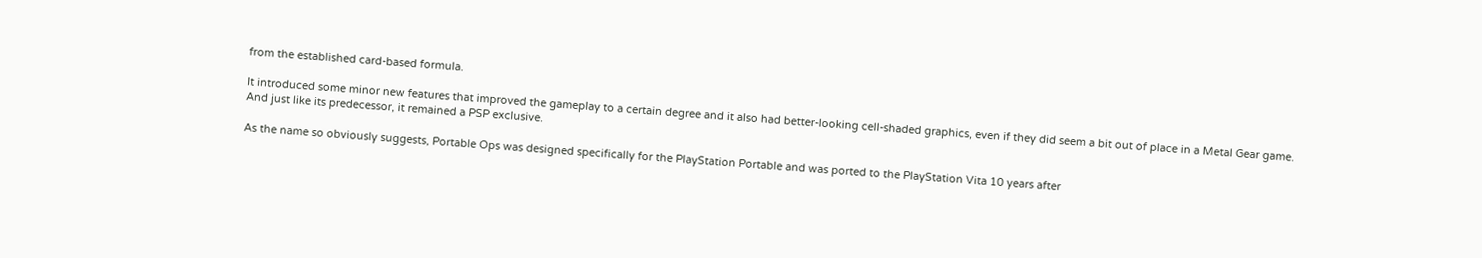from the established card-based formula.

It introduced some minor new features that improved the gameplay to a certain degree and it also had better-looking cell-shaded graphics, even if they did seem a bit out of place in a Metal Gear game. And just like its predecessor, it remained a PSP exclusive.

As the name so obviously suggests, Portable Ops was designed specifically for the PlayStation Portable and was ported to the PlayStation Vita 10 years after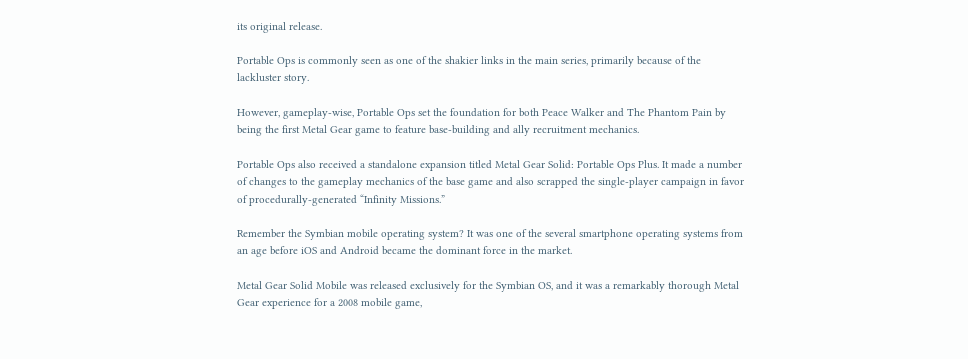its original release.

Portable Ops is commonly seen as one of the shakier links in the main series, primarily because of the lackluster story.

However, gameplay-wise, Portable Ops set the foundation for both Peace Walker and The Phantom Pain by being the first Metal Gear game to feature base-building and ally recruitment mechanics.

Portable Ops also received a standalone expansion titled Metal Gear Solid: Portable Ops Plus. It made a number of changes to the gameplay mechanics of the base game and also scrapped the single-player campaign in favor of procedurally-generated “Infinity Missions.”

Remember the Symbian mobile operating system? It was one of the several smartphone operating systems from an age before iOS and Android became the dominant force in the market.

Metal Gear Solid Mobile was released exclusively for the Symbian OS, and it was a remarkably thorough Metal Gear experience for a 2008 mobile game,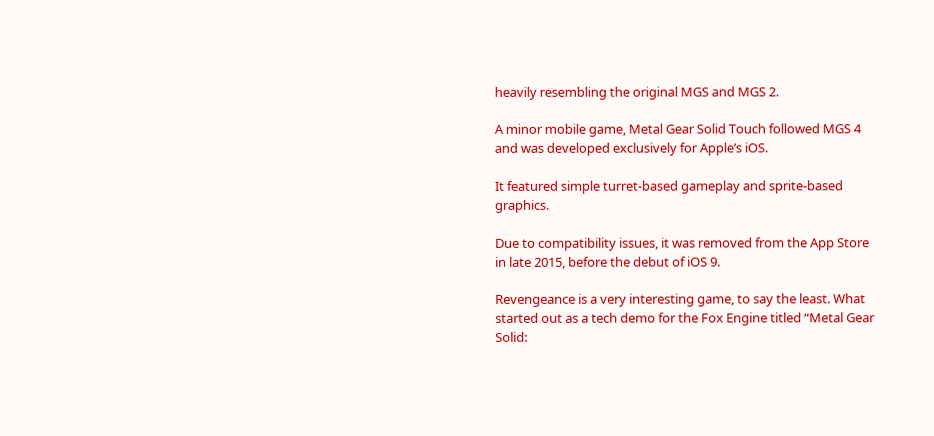heavily resembling the original MGS and MGS 2.

A minor mobile game, Metal Gear Solid Touch followed MGS 4 and was developed exclusively for Apple’s iOS.

It featured simple turret-based gameplay and sprite-based graphics.

Due to compatibility issues, it was removed from the App Store in late 2015, before the debut of iOS 9.

Revengeance is a very interesting game, to say the least. What started out as a tech demo for the Fox Engine titled “Metal Gear Solid: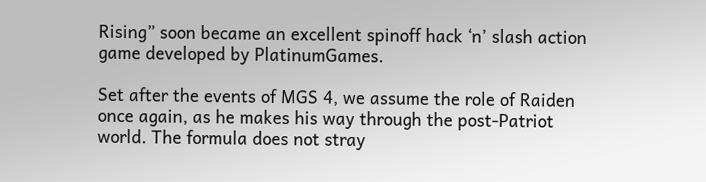Rising” soon became an excellent spinoff hack ‘n’ slash action game developed by PlatinumGames.

Set after the events of MGS 4, we assume the role of Raiden once again, as he makes his way through the post-Patriot world. The formula does not stray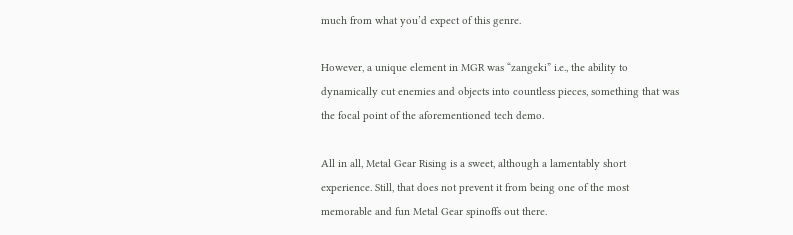much from what you’d expect of this genre.

However, a unique element in MGR was “zangeki” i.e., the ability to dynamically cut enemies and objects into countless pieces, something that was the focal point of the aforementioned tech demo.

All in all, Metal Gear Rising is a sweet, although a lamentably short experience. Still, that does not prevent it from being one of the most memorable and fun Metal Gear spinoffs out there.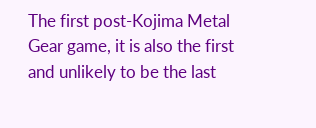The first post-Kojima Metal Gear game, it is also the first and unlikely to be the last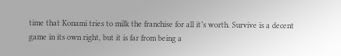time that Konami tries to milk the franchise for all it’s worth. Survive is a decent game in its own right, but it is far from being a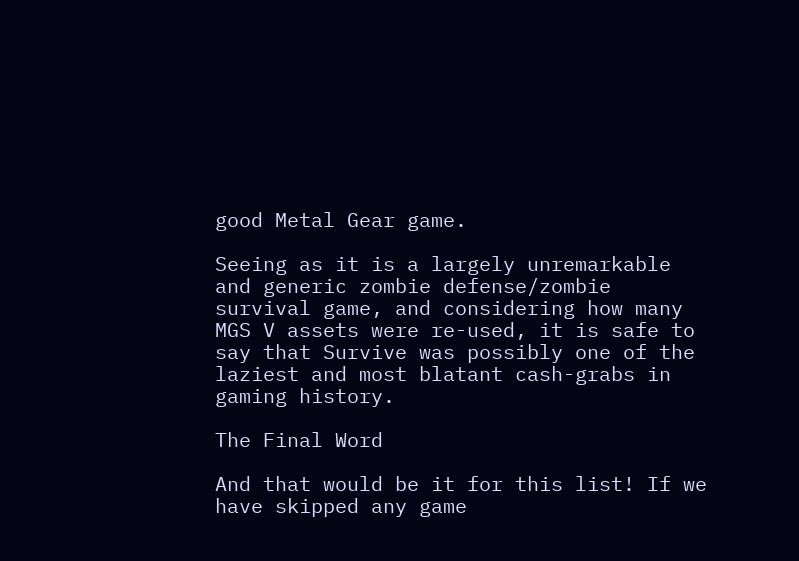good Metal Gear game.

Seeing as it is a largely unremarkable and generic zombie defense/zombie survival game, and considering how many MGS V assets were re-used, it is safe to say that Survive was possibly one of the laziest and most blatant cash-grabs in gaming history.

The Final Word

And that would be it for this list! If we have skipped any game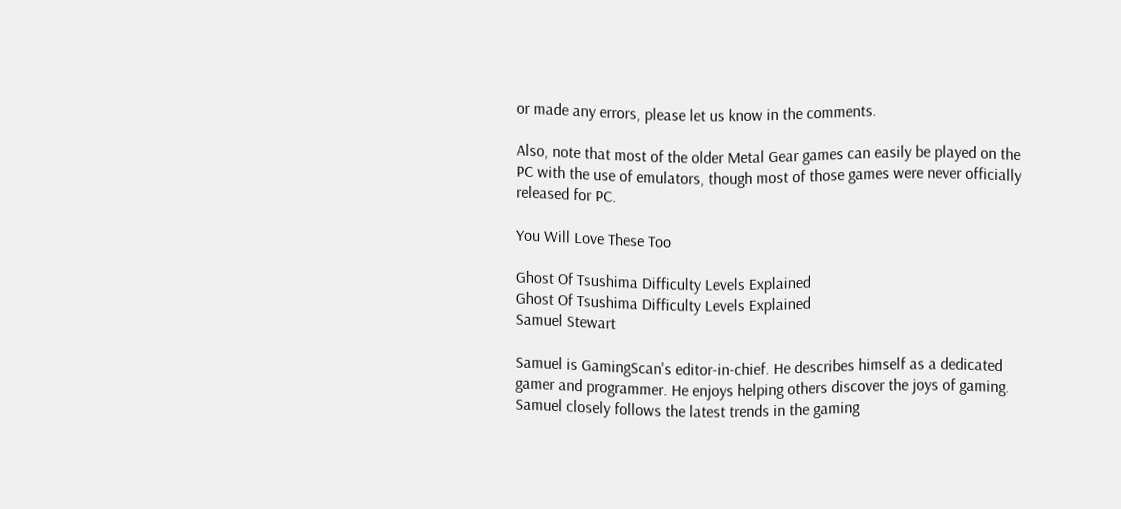or made any errors, please let us know in the comments.

Also, note that most of the older Metal Gear games can easily be played on the PC with the use of emulators, though most of those games were never officially released for PC.

You Will Love These Too

Ghost Of Tsushima Difficulty Levels Explained
Ghost Of Tsushima Difficulty Levels Explained
Samuel Stewart

Samuel is GamingScan's editor-in-chief. He describes himself as a dedicated gamer and programmer. He enjoys helping others discover the joys of gaming. Samuel closely follows the latest trends in the gaming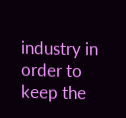industry in order to keep the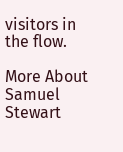visitors in the flow.

More About Samuel Stewart